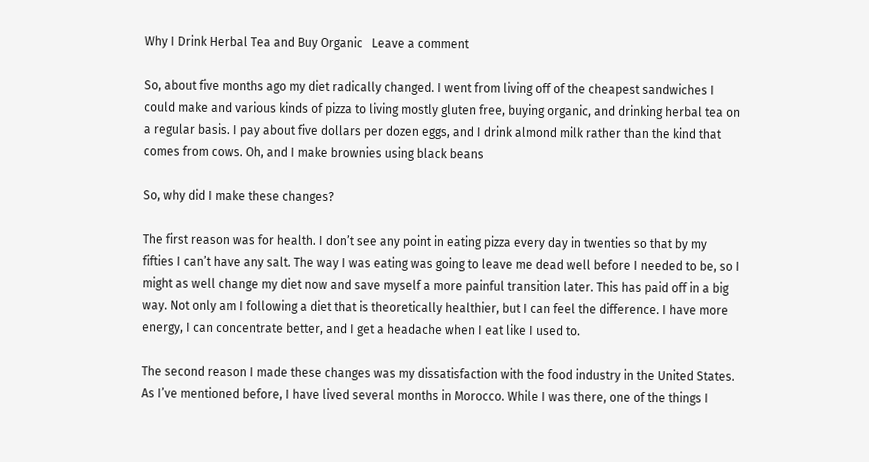Why I Drink Herbal Tea and Buy Organic   Leave a comment

So, about five months ago my diet radically changed. I went from living off of the cheapest sandwiches I could make and various kinds of pizza to living mostly gluten free, buying organic, and drinking herbal tea on a regular basis. I pay about five dollars per dozen eggs, and I drink almond milk rather than the kind that comes from cows. Oh, and I make brownies using black beans

So, why did I make these changes?

The first reason was for health. I don’t see any point in eating pizza every day in twenties so that by my fifties I can’t have any salt. The way I was eating was going to leave me dead well before I needed to be, so I might as well change my diet now and save myself a more painful transition later. This has paid off in a big way. Not only am I following a diet that is theoretically healthier, but I can feel the difference. I have more energy, I can concentrate better, and I get a headache when I eat like I used to.

The second reason I made these changes was my dissatisfaction with the food industry in the United States. As I’ve mentioned before, I have lived several months in Morocco. While I was there, one of the things I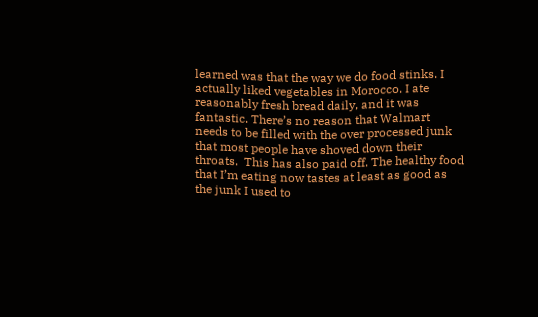learned was that the way we do food stinks. I actually liked vegetables in Morocco. I ate reasonably fresh bread daily, and it was fantastic. There’s no reason that Walmart needs to be filled with the over processed junk that most people have shoved down their throats.  This has also paid off. The healthy food that I’m eating now tastes at least as good as the junk I used to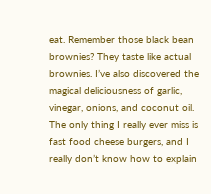eat. Remember those black bean brownies? They taste like actual brownies. I’ve also discovered the magical deliciousness of garlic, vinegar, onions, and coconut oil. The only thing I really ever miss is fast food cheese burgers, and I really don’t know how to explain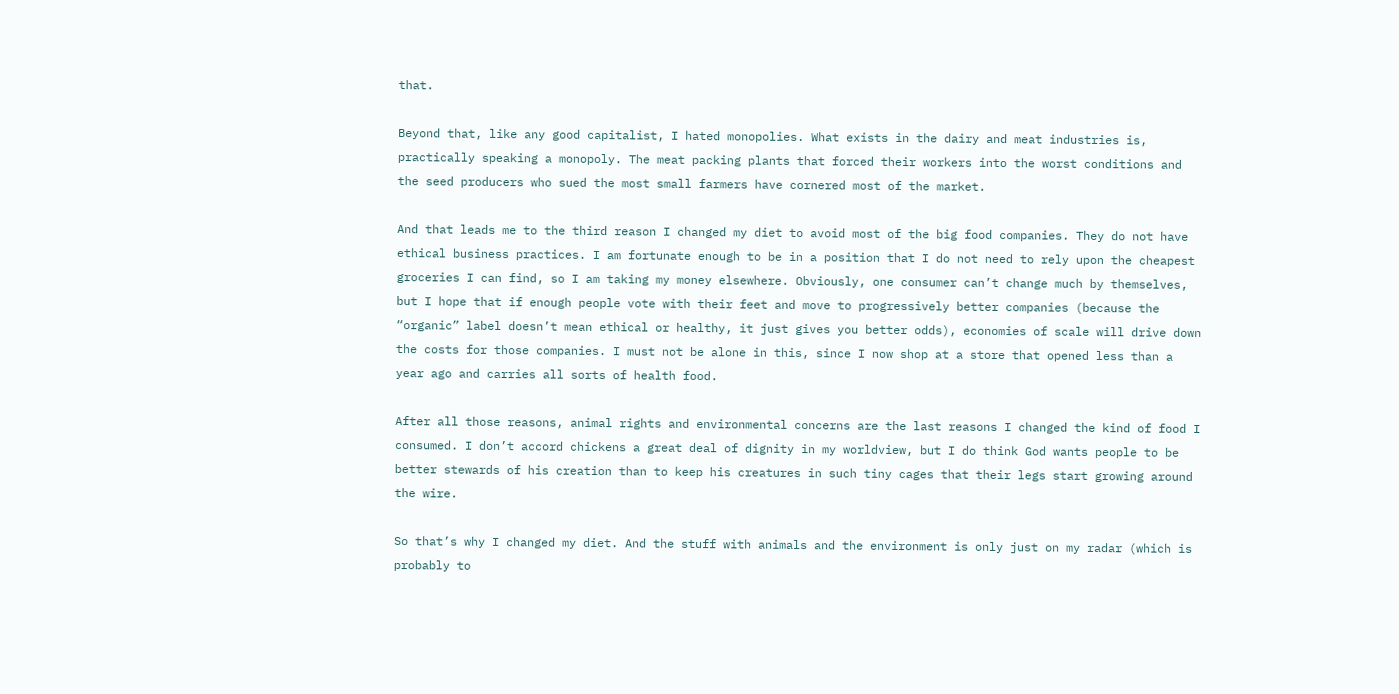that.

Beyond that, like any good capitalist, I hated monopolies. What exists in the dairy and meat industries is, practically speaking a monopoly. The meat packing plants that forced their workers into the worst conditions and the seed producers who sued the most small farmers have cornered most of the market.

And that leads me to the third reason I changed my diet to avoid most of the big food companies. They do not have ethical business practices. I am fortunate enough to be in a position that I do not need to rely upon the cheapest groceries I can find, so I am taking my money elsewhere. Obviously, one consumer can’t change much by themselves, but I hope that if enough people vote with their feet and move to progressively better companies (because the “organic” label doesn’t mean ethical or healthy, it just gives you better odds), economies of scale will drive down the costs for those companies. I must not be alone in this, since I now shop at a store that opened less than a year ago and carries all sorts of health food.

After all those reasons, animal rights and environmental concerns are the last reasons I changed the kind of food I consumed. I don’t accord chickens a great deal of dignity in my worldview, but I do think God wants people to be better stewards of his creation than to keep his creatures in such tiny cages that their legs start growing around the wire.

So that’s why I changed my diet. And the stuff with animals and the environment is only just on my radar (which is probably to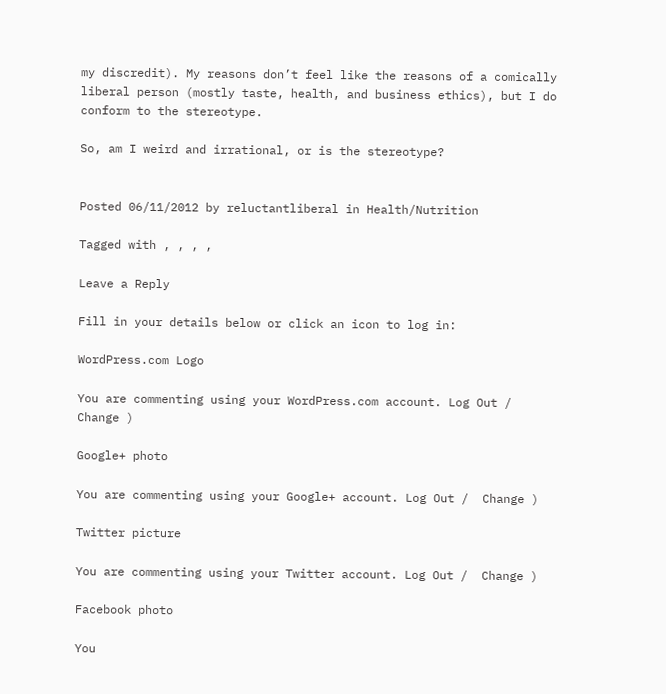my discredit). My reasons don’t feel like the reasons of a comically liberal person (mostly taste, health, and business ethics), but I do conform to the stereotype.

So, am I weird and irrational, or is the stereotype?


Posted 06/11/2012 by reluctantliberal in Health/Nutrition

Tagged with , , , ,

Leave a Reply

Fill in your details below or click an icon to log in:

WordPress.com Logo

You are commenting using your WordPress.com account. Log Out /  Change )

Google+ photo

You are commenting using your Google+ account. Log Out /  Change )

Twitter picture

You are commenting using your Twitter account. Log Out /  Change )

Facebook photo

You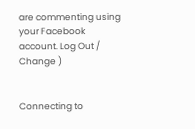are commenting using your Facebook account. Log Out /  Change )


Connecting to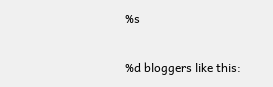%s

%d bloggers like this: